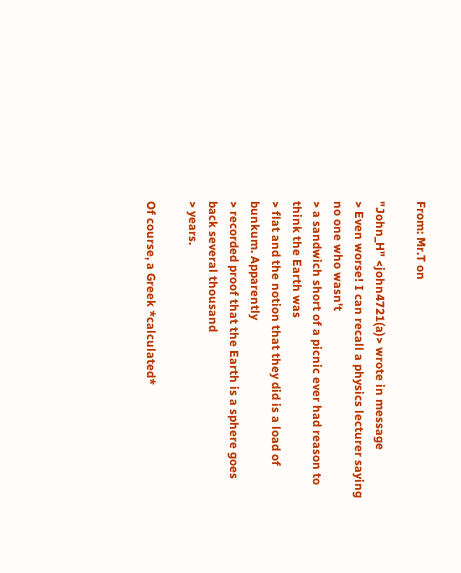From: Mr.T on

"John_H" <john4721(a)> wrote in message
> Even worse! I can recall a physics lecturer saying no one who wasn't
> a sandwich short of a picnic ever had reason to think the Earth was
> flat and the notion that they did is a load of bunkum. Apparently
> recorded proof that the Earth is a sphere goes back several thousand
> years.

Of course, a Greek *calculated*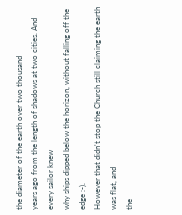the diameter of the earth over two thousand
years ago from the length of shadows at two cities. And every sailor knew
why ships dipped below the horizon, without falling off the edge :-).
However that didn't stop the Church still claiming the earth was flat, and
the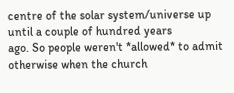centre of the solar system/universe up until a couple of hundred years
ago. So people weren't *allowed* to admit otherwise when the church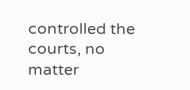controlled the courts, no matter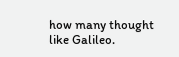how many thought like Galileo.